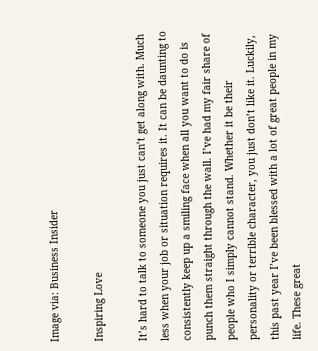Image via: Business Insider

Inspiring Love

It’s hard to talk to someone you just can’t get along with. Much less when your job or situation requires it. It can be daunting to consistently keep up a smiling face when all you want to do is punch them straight through the wall. I’ve had my fair share of people who I simply cannot stand. Whether it be their personality or terrible character, you just don’t like it. Luckily, this past year I’ve been blessed with a lot of great people in my life. These great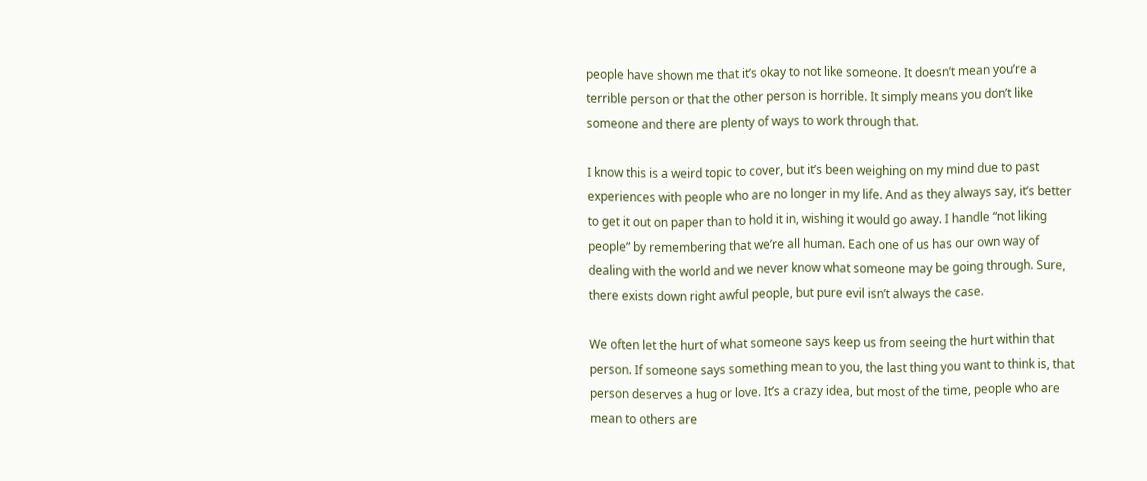people have shown me that it’s okay to not like someone. It doesn’t mean you’re a terrible person or that the other person is horrible. It simply means you don’t like someone and there are plenty of ways to work through that.

I know this is a weird topic to cover, but it’s been weighing on my mind due to past experiences with people who are no longer in my life. And as they always say, it’s better to get it out on paper than to hold it in, wishing it would go away. I handle “not liking people” by remembering that we’re all human. Each one of us has our own way of dealing with the world and we never know what someone may be going through. Sure, there exists down right awful people, but pure evil isn’t always the case.

We often let the hurt of what someone says keep us from seeing the hurt within that person. If someone says something mean to you, the last thing you want to think is, that person deserves a hug or love. It’s a crazy idea, but most of the time, people who are mean to others are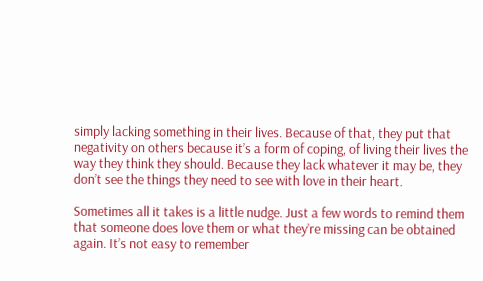simply lacking something in their lives. Because of that, they put that negativity on others because it’s a form of coping, of living their lives the way they think they should. Because they lack whatever it may be, they don’t see the things they need to see with love in their heart.

Sometimes all it takes is a little nudge. Just a few words to remind them that someone does love them or what they’re missing can be obtained again. It’s not easy to remember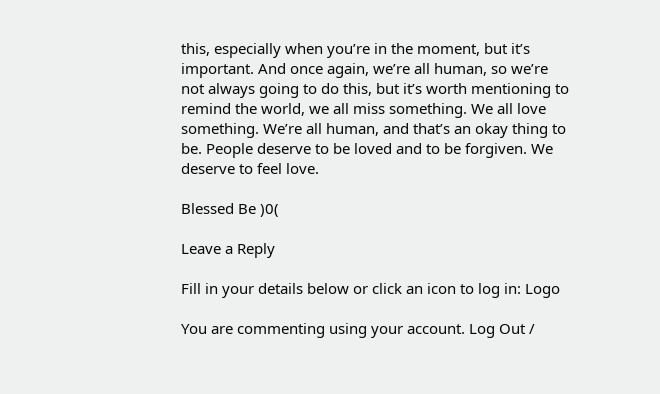this, especially when you’re in the moment, but it’s important. And once again, we’re all human, so we’re not always going to do this, but it’s worth mentioning to remind the world, we all miss something. We all love something. We’re all human, and that’s an okay thing to be. People deserve to be loved and to be forgiven. We deserve to feel love.

Blessed Be )0(

Leave a Reply

Fill in your details below or click an icon to log in: Logo

You are commenting using your account. Log Out /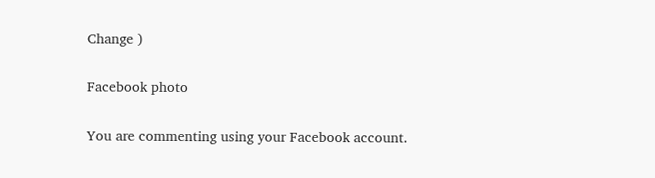Change )

Facebook photo

You are commenting using your Facebook account.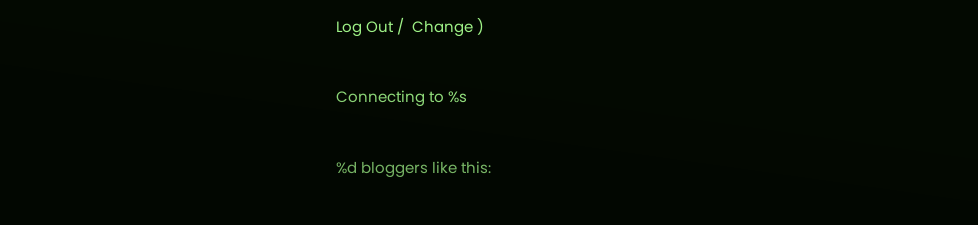Log Out /  Change )

Connecting to %s

%d bloggers like this: